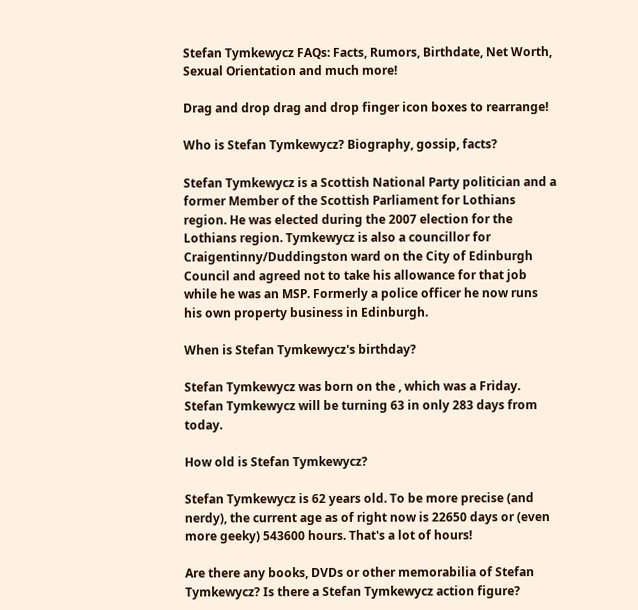Stefan Tymkewycz FAQs: Facts, Rumors, Birthdate, Net Worth, Sexual Orientation and much more!

Drag and drop drag and drop finger icon boxes to rearrange!

Who is Stefan Tymkewycz? Biography, gossip, facts?

Stefan Tymkewycz is a Scottish National Party politician and a former Member of the Scottish Parliament for Lothians region. He was elected during the 2007 election for the Lothians region. Tymkewycz is also a councillor for Craigentinny/Duddingston ward on the City of Edinburgh Council and agreed not to take his allowance for that job while he was an MSP. Formerly a police officer he now runs his own property business in Edinburgh.

When is Stefan Tymkewycz's birthday?

Stefan Tymkewycz was born on the , which was a Friday. Stefan Tymkewycz will be turning 63 in only 283 days from today.

How old is Stefan Tymkewycz?

Stefan Tymkewycz is 62 years old. To be more precise (and nerdy), the current age as of right now is 22650 days or (even more geeky) 543600 hours. That's a lot of hours!

Are there any books, DVDs or other memorabilia of Stefan Tymkewycz? Is there a Stefan Tymkewycz action figure?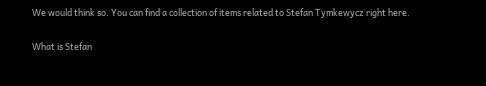We would think so. You can find a collection of items related to Stefan Tymkewycz right here.

What is Stefan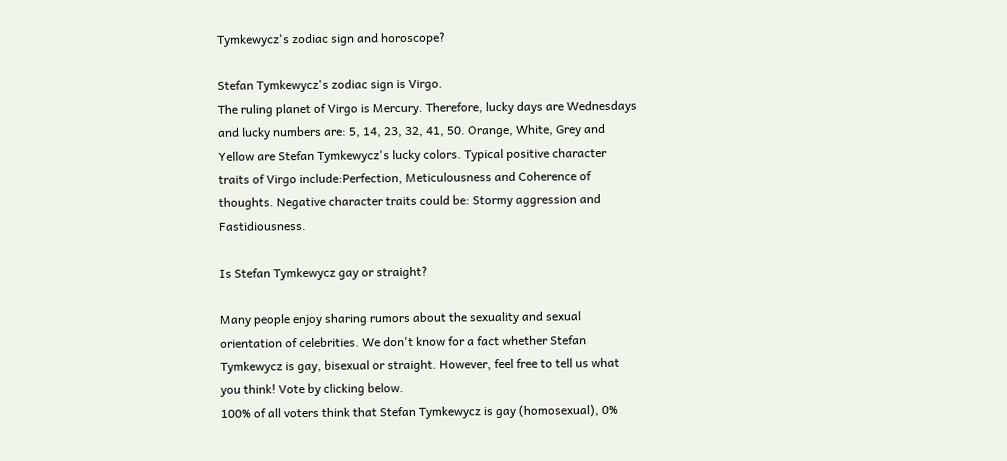Tymkewycz's zodiac sign and horoscope?

Stefan Tymkewycz's zodiac sign is Virgo.
The ruling planet of Virgo is Mercury. Therefore, lucky days are Wednesdays and lucky numbers are: 5, 14, 23, 32, 41, 50. Orange, White, Grey and Yellow are Stefan Tymkewycz's lucky colors. Typical positive character traits of Virgo include:Perfection, Meticulousness and Coherence of thoughts. Negative character traits could be: Stormy aggression and Fastidiousness.

Is Stefan Tymkewycz gay or straight?

Many people enjoy sharing rumors about the sexuality and sexual orientation of celebrities. We don't know for a fact whether Stefan Tymkewycz is gay, bisexual or straight. However, feel free to tell us what you think! Vote by clicking below.
100% of all voters think that Stefan Tymkewycz is gay (homosexual), 0%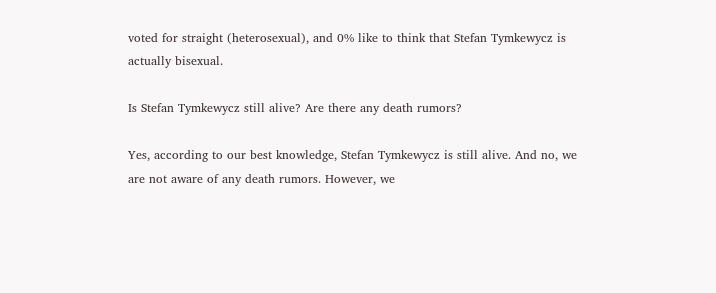voted for straight (heterosexual), and 0% like to think that Stefan Tymkewycz is actually bisexual.

Is Stefan Tymkewycz still alive? Are there any death rumors?

Yes, according to our best knowledge, Stefan Tymkewycz is still alive. And no, we are not aware of any death rumors. However, we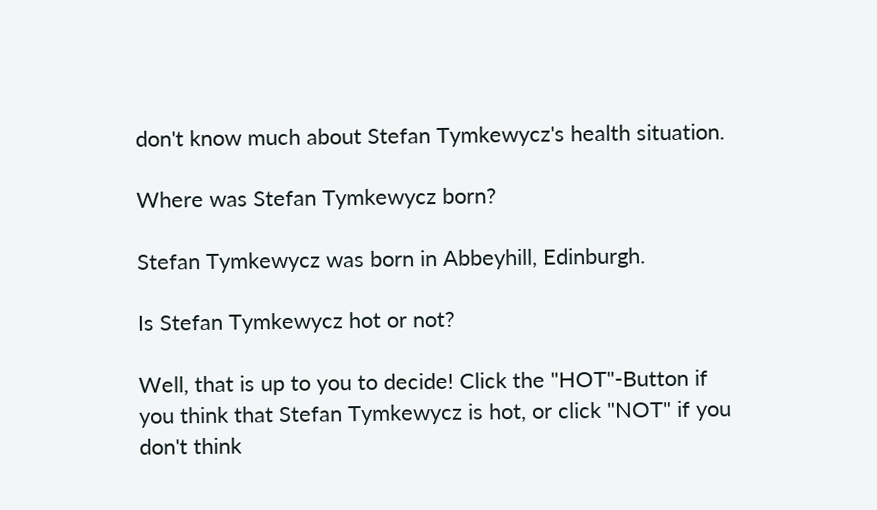don't know much about Stefan Tymkewycz's health situation.

Where was Stefan Tymkewycz born?

Stefan Tymkewycz was born in Abbeyhill, Edinburgh.

Is Stefan Tymkewycz hot or not?

Well, that is up to you to decide! Click the "HOT"-Button if you think that Stefan Tymkewycz is hot, or click "NOT" if you don't think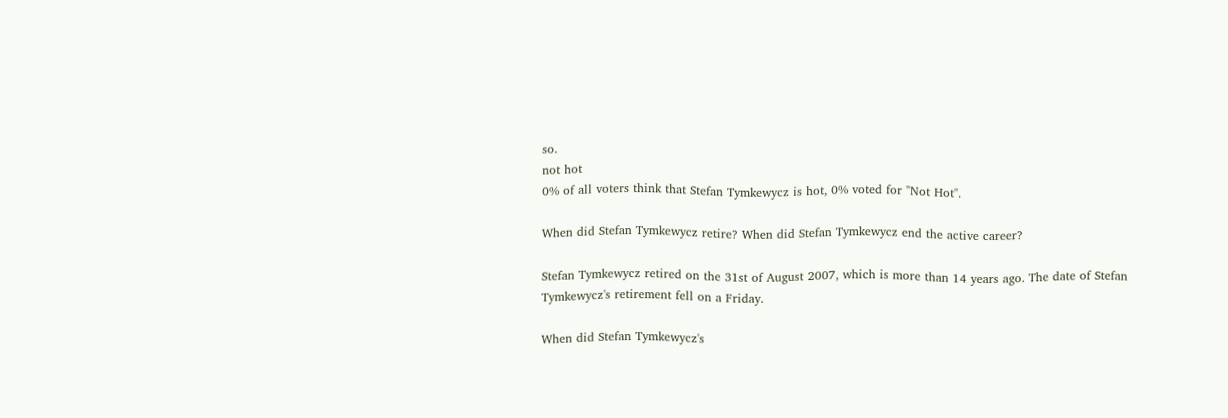so.
not hot
0% of all voters think that Stefan Tymkewycz is hot, 0% voted for "Not Hot".

When did Stefan Tymkewycz retire? When did Stefan Tymkewycz end the active career?

Stefan Tymkewycz retired on the 31st of August 2007, which is more than 14 years ago. The date of Stefan Tymkewycz's retirement fell on a Friday.

When did Stefan Tymkewycz's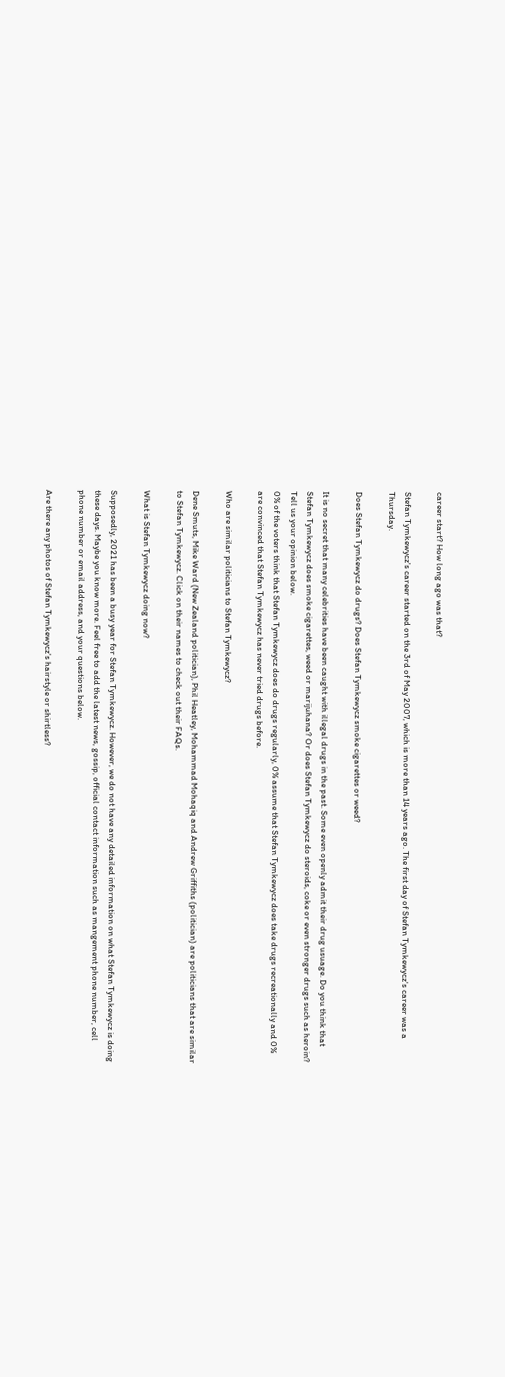career start? How long ago was that?

Stefan Tymkewycz's career started on the 3rd of May 2007, which is more than 14 years ago. The first day of Stefan Tymkewycz's career was a Thursday.

Does Stefan Tymkewycz do drugs? Does Stefan Tymkewycz smoke cigarettes or weed?

It is no secret that many celebrities have been caught with illegal drugs in the past. Some even openly admit their drug usuage. Do you think that Stefan Tymkewycz does smoke cigarettes, weed or marijuhana? Or does Stefan Tymkewycz do steroids, coke or even stronger drugs such as heroin? Tell us your opinion below.
0% of the voters think that Stefan Tymkewycz does do drugs regularly, 0% assume that Stefan Tymkewycz does take drugs recreationally and 0% are convinced that Stefan Tymkewycz has never tried drugs before.

Who are similar politicians to Stefan Tymkewycz?

Dene Smuts, Mike Ward (New Zealand politician), Phil Heatley, Mohammad Mohaqiq and Andrew Griffiths (politician) are politicians that are similar to Stefan Tymkewycz. Click on their names to check out their FAQs.

What is Stefan Tymkewycz doing now?

Supposedly, 2021 has been a busy year for Stefan Tymkewycz. However, we do not have any detailed information on what Stefan Tymkewycz is doing these days. Maybe you know more. Feel free to add the latest news, gossip, official contact information such as mangement phone number, cell phone number or email address, and your questions below.

Are there any photos of Stefan Tymkewycz's hairstyle or shirtless?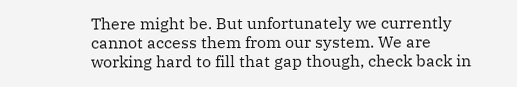There might be. But unfortunately we currently cannot access them from our system. We are working hard to fill that gap though, check back in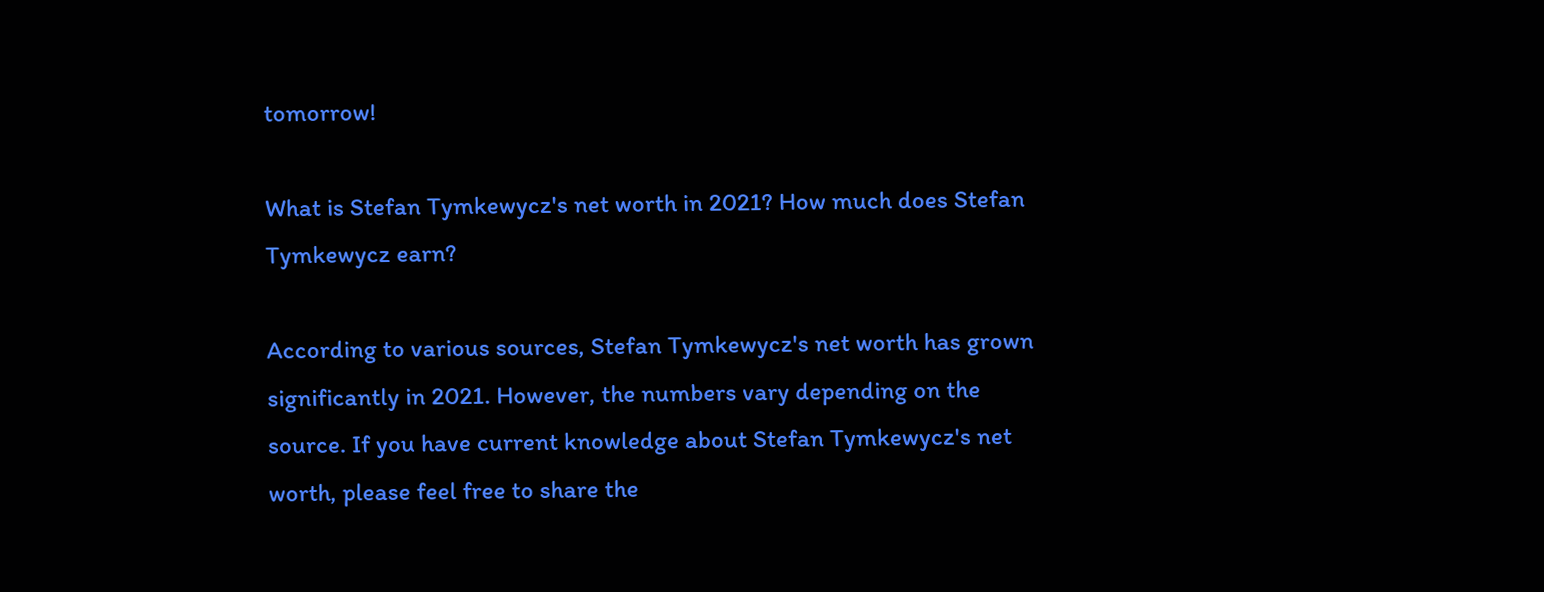tomorrow!

What is Stefan Tymkewycz's net worth in 2021? How much does Stefan Tymkewycz earn?

According to various sources, Stefan Tymkewycz's net worth has grown significantly in 2021. However, the numbers vary depending on the source. If you have current knowledge about Stefan Tymkewycz's net worth, please feel free to share the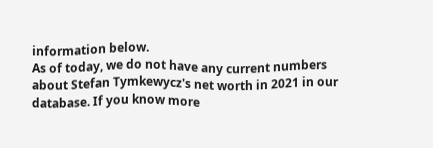information below.
As of today, we do not have any current numbers about Stefan Tymkewycz's net worth in 2021 in our database. If you know more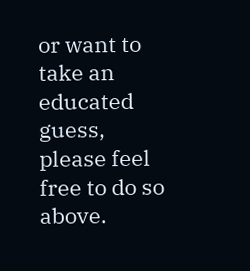or want to take an educated guess, please feel free to do so above.